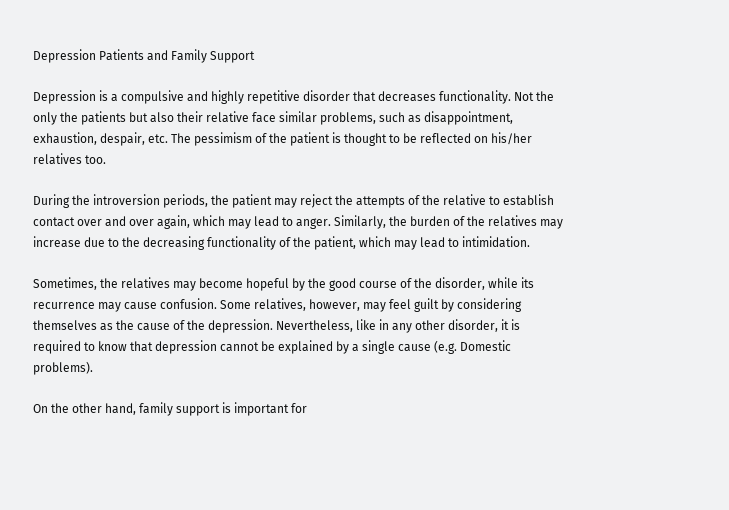Depression Patients and Family Support

Depression is a compulsive and highly repetitive disorder that decreases functionality. Not the only the patients but also their relative face similar problems, such as disappointment, exhaustion, despair, etc. The pessimism of the patient is thought to be reflected on his/her relatives too.

During the introversion periods, the patient may reject the attempts of the relative to establish contact over and over again, which may lead to anger. Similarly, the burden of the relatives may increase due to the decreasing functionality of the patient, which may lead to intimidation.

Sometimes, the relatives may become hopeful by the good course of the disorder, while its recurrence may cause confusion. Some relatives, however, may feel guilt by considering themselves as the cause of the depression. Nevertheless, like in any other disorder, it is required to know that depression cannot be explained by a single cause (e.g. Domestic problems).

On the other hand, family support is important for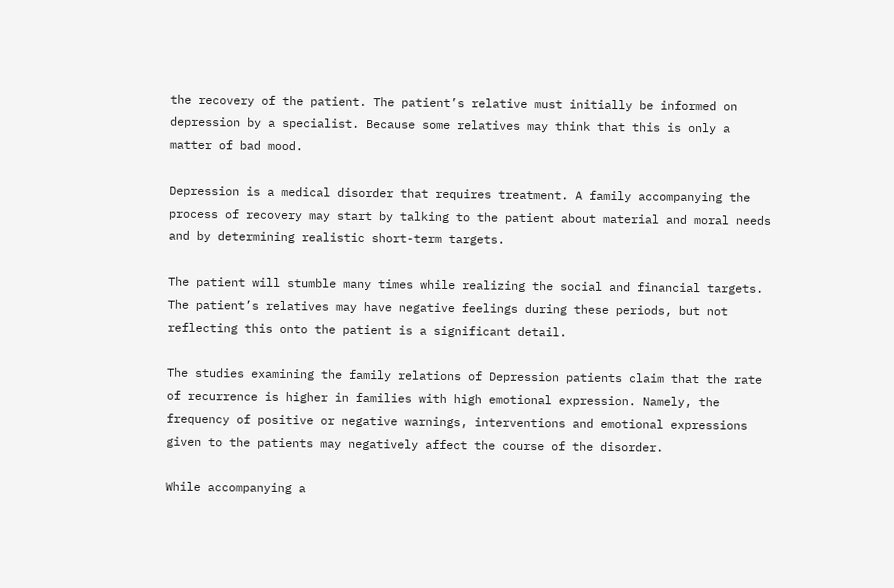the recovery of the patient. The patient’s relative must initially be informed on depression by a specialist. Because some relatives may think that this is only a matter of bad mood.

Depression is a medical disorder that requires treatment. A family accompanying the process of recovery may start by talking to the patient about material and moral needs and by determining realistic short-term targets.

The patient will stumble many times while realizing the social and financial targets. The patient’s relatives may have negative feelings during these periods, but not reflecting this onto the patient is a significant detail.

The studies examining the family relations of Depression patients claim that the rate of recurrence is higher in families with high emotional expression. Namely, the frequency of positive or negative warnings, interventions and emotional expressions given to the patients may negatively affect the course of the disorder.

While accompanying a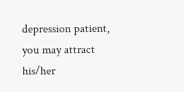depression patient, you may attract his/her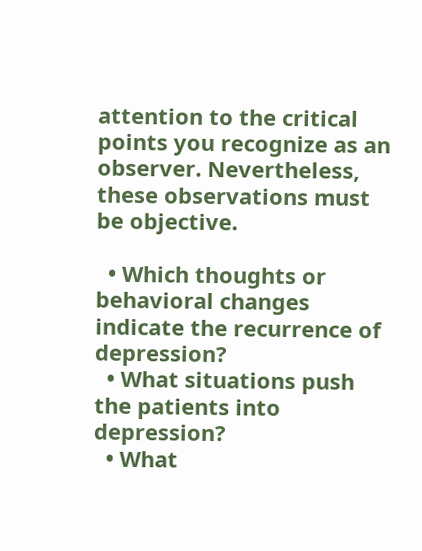attention to the critical points you recognize as an observer. Nevertheless, these observations must be objective.

  • Which thoughts or behavioral changes indicate the recurrence of depression?
  • What situations push the patients into depression?
  • What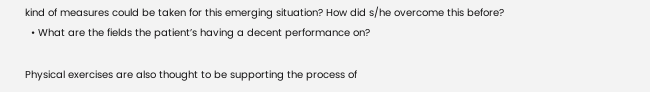kind of measures could be taken for this emerging situation? How did s/he overcome this before?
  • What are the fields the patient’s having a decent performance on?

Physical exercises are also thought to be supporting the process of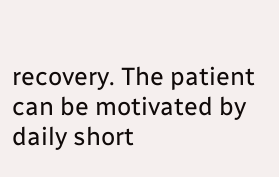recovery. The patient can be motivated by daily short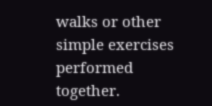walks or other simple exercises performed together.